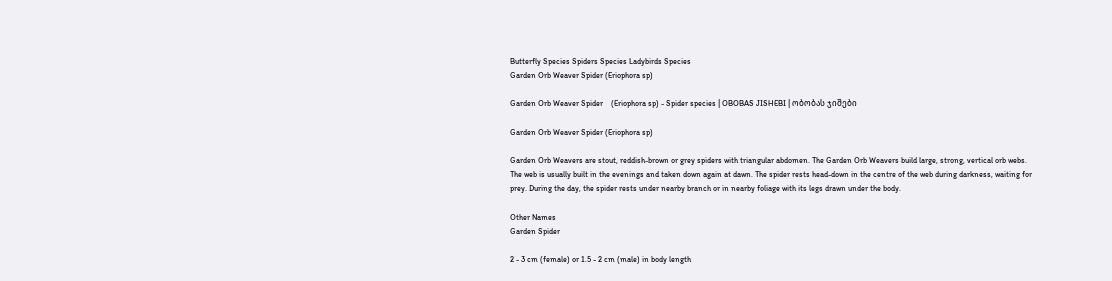Butterfly Species Spiders Species Ladybirds Species
Garden Orb Weaver Spider (Eriophora sp)

Garden Orb Weaver Spider    (Eriophora sp) - Spider species | OBOBAS JISHEBI | ობობას ჯიშები

Garden Orb Weaver Spider (Eriophora sp)

Garden Orb Weavers are stout, reddish-brown or grey spiders with triangular abdomen. The Garden Orb Weavers build large, strong, vertical orb webs. The web is usually built in the evenings and taken down again at dawn. The spider rests head-down in the centre of the web during darkness, waiting for prey. During the day, the spider rests under nearby branch or in nearby foliage with its legs drawn under the body.

Other Names
Garden Spider

2 - 3 cm (female) or 1.5 - 2 cm (male) in body length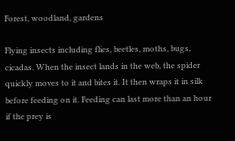Forest, woodland, gardens

Flying insects including flies, beetles, moths, bugs, cicadas. When the insect lands in the web, the spider quickly moves to it and bites it. It then wraps it in silk before feeding on it. Feeding can last more than an hour if the prey is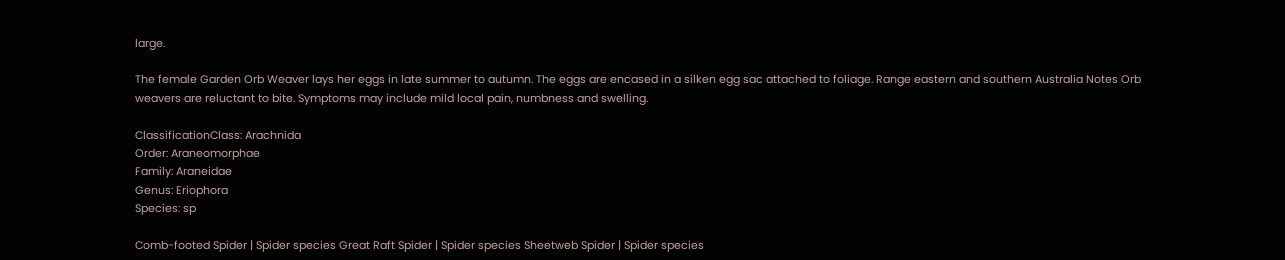large.

The female Garden Orb Weaver lays her eggs in late summer to autumn. The eggs are encased in a silken egg sac attached to foliage. Range eastern and southern Australia Notes Orb weavers are reluctant to bite. Symptoms may include mild local pain, numbness and swelling.

ClassificationClass: Arachnida
Order: Araneomorphae
Family: Araneidae
Genus: Eriophora
Species: sp

Comb-footed Spider | Spider species Great Raft Spider | Spider species Sheetweb Spider | Spider species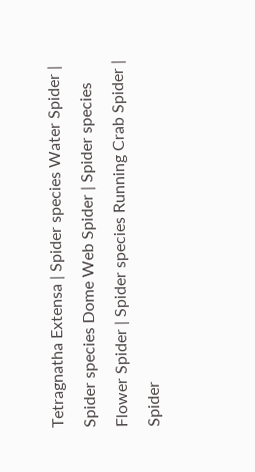Tetragnatha Extensa | Spider species Water Spider | Spider species Dome Web Spider | Spider species
Flower Spider | Spider species Running Crab Spider | Spider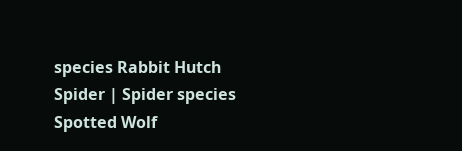species Rabbit Hutch Spider | Spider species
Spotted Wolf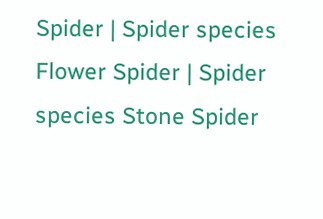Spider | Spider species Flower Spider | Spider species Stone Spider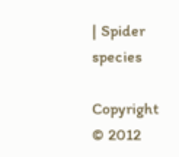| Spider species

Copyright © 2012